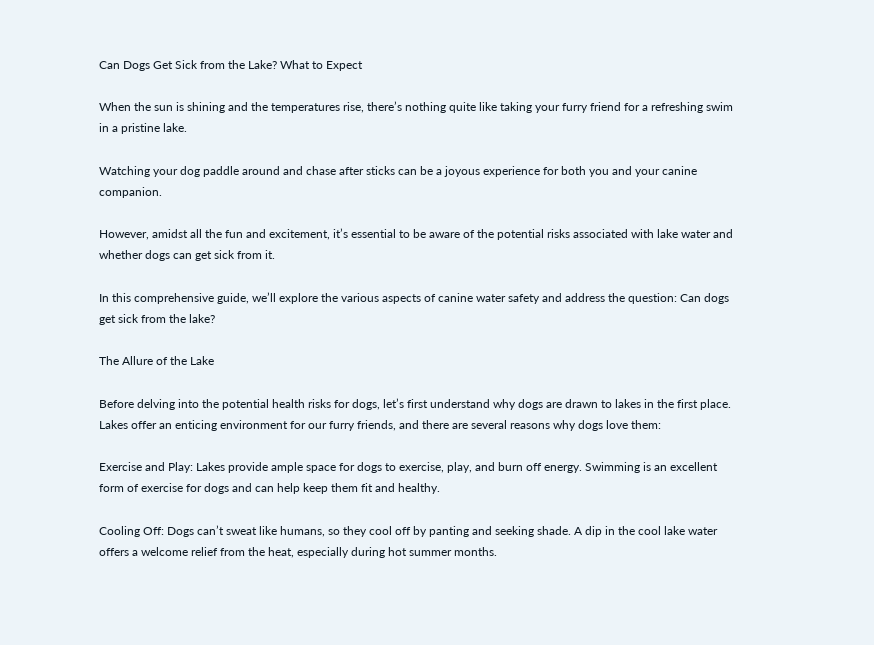Can Dogs Get Sick from the Lake? What to Expect

When the sun is shining and the temperatures rise, there’s nothing quite like taking your furry friend for a refreshing swim in a pristine lake.

Watching your dog paddle around and chase after sticks can be a joyous experience for both you and your canine companion.

However, amidst all the fun and excitement, it’s essential to be aware of the potential risks associated with lake water and whether dogs can get sick from it.

In this comprehensive guide, we’ll explore the various aspects of canine water safety and address the question: Can dogs get sick from the lake?

The Allure of the Lake

Before delving into the potential health risks for dogs, let’s first understand why dogs are drawn to lakes in the first place. Lakes offer an enticing environment for our furry friends, and there are several reasons why dogs love them:

Exercise and Play: Lakes provide ample space for dogs to exercise, play, and burn off energy. Swimming is an excellent form of exercise for dogs and can help keep them fit and healthy.

Cooling Off: Dogs can’t sweat like humans, so they cool off by panting and seeking shade. A dip in the cool lake water offers a welcome relief from the heat, especially during hot summer months.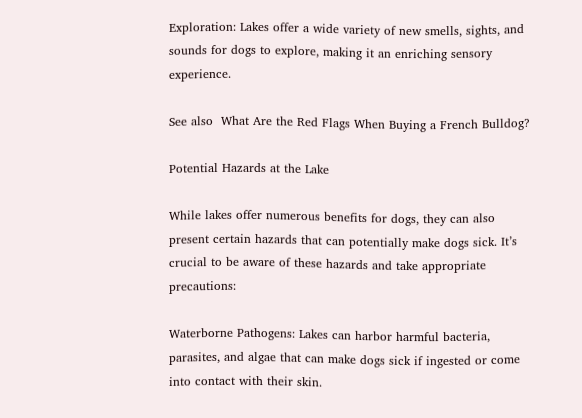Exploration: Lakes offer a wide variety of new smells, sights, and sounds for dogs to explore, making it an enriching sensory experience.

See also  What Are the Red Flags When Buying a French Bulldog?

Potential Hazards at the Lake

While lakes offer numerous benefits for dogs, they can also present certain hazards that can potentially make dogs sick. It’s crucial to be aware of these hazards and take appropriate precautions:

Waterborne Pathogens: Lakes can harbor harmful bacteria, parasites, and algae that can make dogs sick if ingested or come into contact with their skin.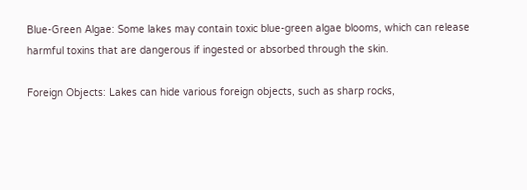Blue-Green Algae: Some lakes may contain toxic blue-green algae blooms, which can release harmful toxins that are dangerous if ingested or absorbed through the skin.

Foreign Objects: Lakes can hide various foreign objects, such as sharp rocks,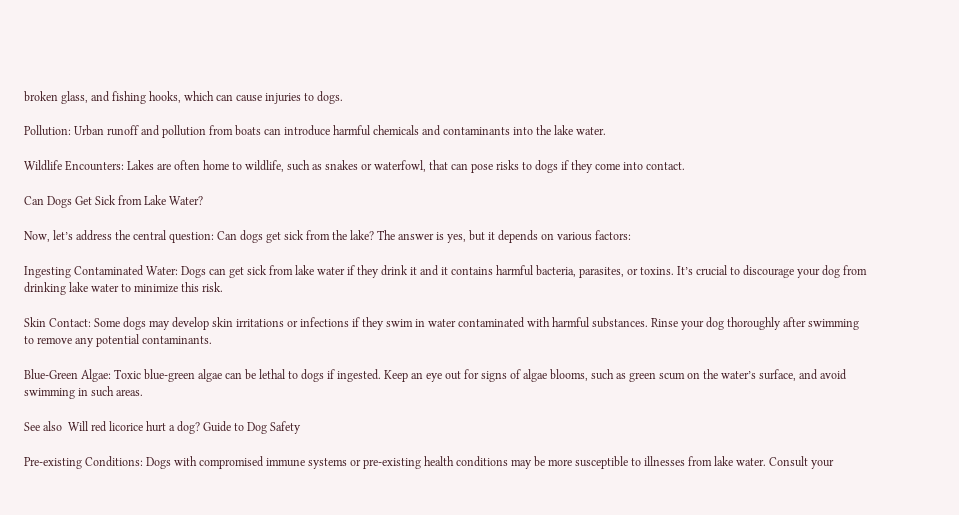broken glass, and fishing hooks, which can cause injuries to dogs.

Pollution: Urban runoff and pollution from boats can introduce harmful chemicals and contaminants into the lake water.

Wildlife Encounters: Lakes are often home to wildlife, such as snakes or waterfowl, that can pose risks to dogs if they come into contact.

Can Dogs Get Sick from Lake Water?

Now, let’s address the central question: Can dogs get sick from the lake? The answer is yes, but it depends on various factors:

Ingesting Contaminated Water: Dogs can get sick from lake water if they drink it and it contains harmful bacteria, parasites, or toxins. It’s crucial to discourage your dog from drinking lake water to minimize this risk.

Skin Contact: Some dogs may develop skin irritations or infections if they swim in water contaminated with harmful substances. Rinse your dog thoroughly after swimming to remove any potential contaminants.

Blue-Green Algae: Toxic blue-green algae can be lethal to dogs if ingested. Keep an eye out for signs of algae blooms, such as green scum on the water’s surface, and avoid swimming in such areas.

See also  Will red licorice hurt a dog? Guide to Dog Safety

Pre-existing Conditions: Dogs with compromised immune systems or pre-existing health conditions may be more susceptible to illnesses from lake water. Consult your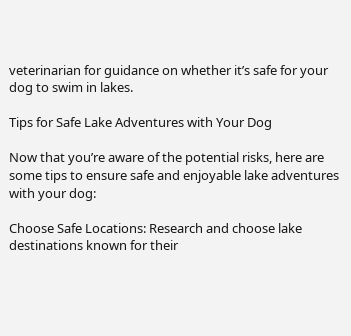veterinarian for guidance on whether it’s safe for your dog to swim in lakes.

Tips for Safe Lake Adventures with Your Dog

Now that you’re aware of the potential risks, here are some tips to ensure safe and enjoyable lake adventures with your dog:

Choose Safe Locations: Research and choose lake destinations known for their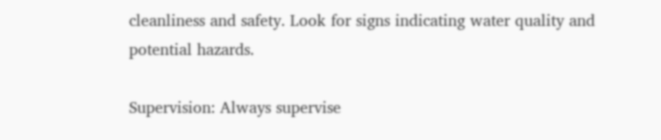cleanliness and safety. Look for signs indicating water quality and potential hazards.

Supervision: Always supervise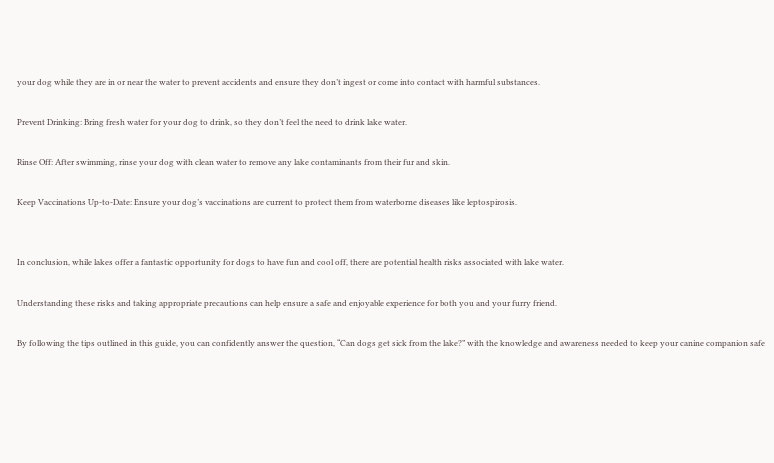your dog while they are in or near the water to prevent accidents and ensure they don’t ingest or come into contact with harmful substances.

Prevent Drinking: Bring fresh water for your dog to drink, so they don’t feel the need to drink lake water.

Rinse Off: After swimming, rinse your dog with clean water to remove any lake contaminants from their fur and skin.

Keep Vaccinations Up-to-Date: Ensure your dog’s vaccinations are current to protect them from waterborne diseases like leptospirosis.


In conclusion, while lakes offer a fantastic opportunity for dogs to have fun and cool off, there are potential health risks associated with lake water.

Understanding these risks and taking appropriate precautions can help ensure a safe and enjoyable experience for both you and your furry friend.

By following the tips outlined in this guide, you can confidently answer the question, “Can dogs get sick from the lake?” with the knowledge and awareness needed to keep your canine companion safe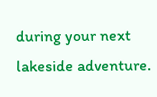during your next lakeside adventure.